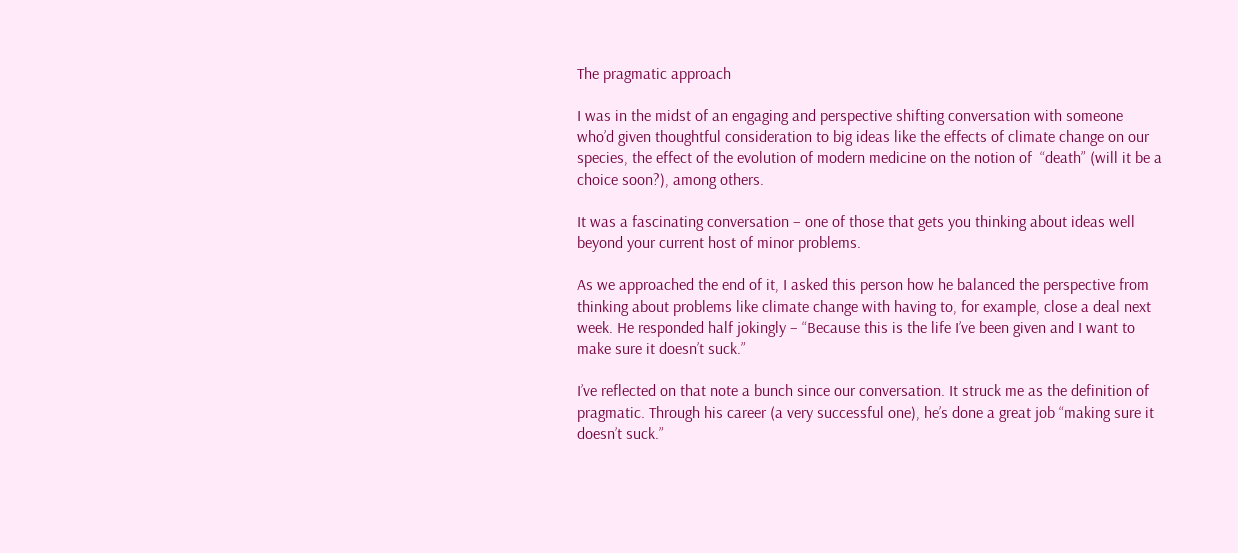The pragmatic approach

I was in the midst of an engaging and perspective shifting conversation with someone who’d given thoughtful consideration to big ideas like the effects of climate change on our species, the effect of the evolution of modern medicine on the notion of  “death” (will it be a choice soon?), among others.

It was a fascinating conversation – one of those that gets you thinking about ideas well beyond your current host of minor problems.

As we approached the end of it, I asked this person how he balanced the perspective from thinking about problems like climate change with having to, for example, close a deal next week. He responded half jokingly – “Because this is the life I’ve been given and I want to make sure it doesn’t suck.”

I’ve reflected on that note a bunch since our conversation. It struck me as the definition of pragmatic. Through his career (a very successful one), he’s done a great job “making sure it doesn’t suck.”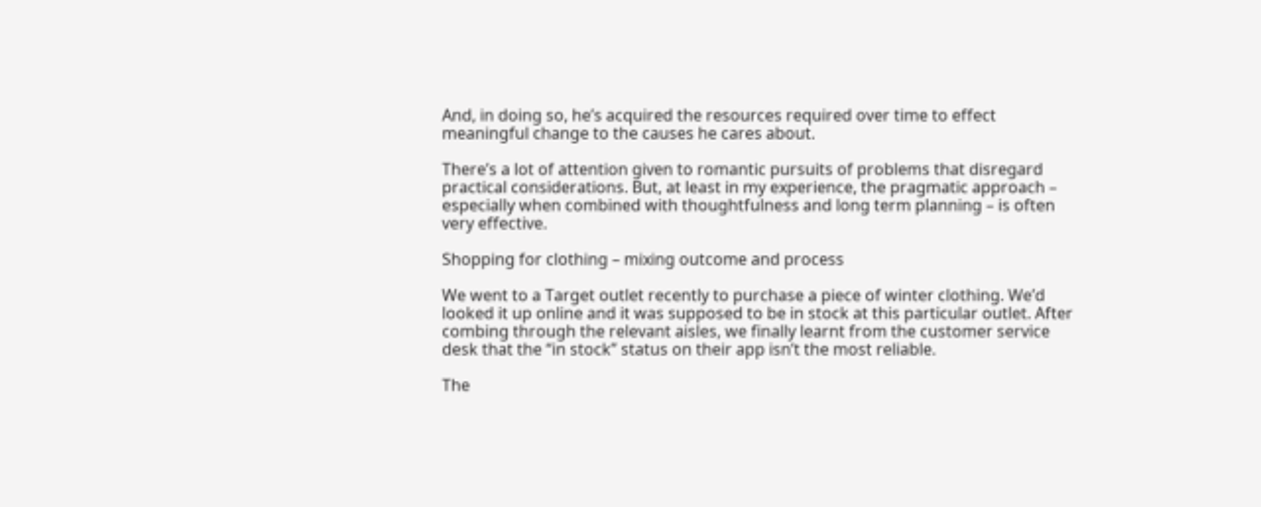And, in doing so, he’s acquired the resources required over time to effect meaningful change to the causes he cares about.

There’s a lot of attention given to romantic pursuits of problems that disregard practical considerations. But, at least in my experience, the pragmatic approach – especially when combined with thoughtfulness and long term planning – is often very effective.

Shopping for clothing – mixing outcome and process

We went to a Target outlet recently to purchase a piece of winter clothing. We’d looked it up online and it was supposed to be in stock at this particular outlet. After combing through the relevant aisles, we finally learnt from the customer service desk that the “in stock” status on their app isn’t the most reliable.

The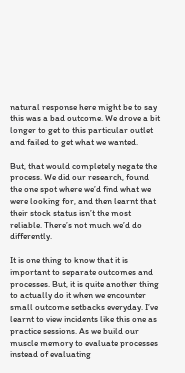natural response here might be to say this was a bad outcome. We drove a bit longer to get to this particular outlet and failed to get what we wanted.

But, that would completely negate the process. We did our research, found the one spot where we’d find what we were looking for, and then learnt that their stock status isn’t the most reliable. There’s not much we’d do differently.

It is one thing to know that it is important to separate outcomes and processes. But, it is quite another thing to actually do it when we encounter small outcome setbacks everyday. I’ve learnt to view incidents like this one as practice sessions. As we build our muscle memory to evaluate processes instead of evaluating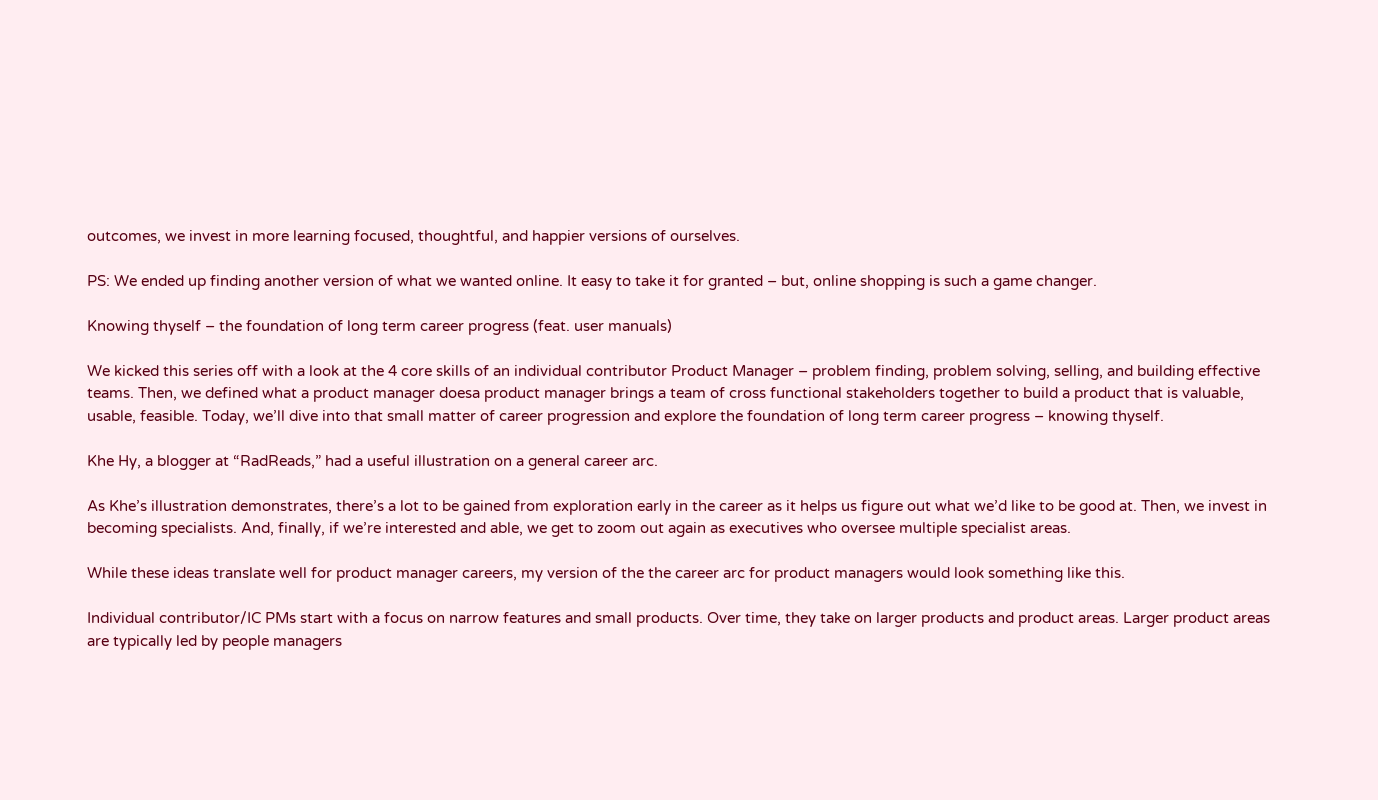outcomes, we invest in more learning focused, thoughtful, and happier versions of ourselves.

PS: We ended up finding another version of what we wanted online. It easy to take it for granted – but, online shopping is such a game changer.

Knowing thyself – the foundation of long term career progress (feat. user manuals)

We kicked this series off with a look at the 4 core skills of an individual contributor Product Manager – problem finding, problem solving, selling, and building effective teams. Then, we defined what a product manager doesa product manager brings a team of cross functional stakeholders together to build a product that is valuable, usable, feasible. Today, we’ll dive into that small matter of career progression and explore the foundation of long term career progress – knowing thyself.

Khe Hy, a blogger at “RadReads,” had a useful illustration on a general career arc.

As Khe’s illustration demonstrates, there’s a lot to be gained from exploration early in the career as it helps us figure out what we’d like to be good at. Then, we invest in becoming specialists. And, finally, if we’re interested and able, we get to zoom out again as executives who oversee multiple specialist areas.

While these ideas translate well for product manager careers, my version of the the career arc for product managers would look something like this.

Individual contributor/IC PMs start with a focus on narrow features and small products. Over time, they take on larger products and product areas. Larger product areas are typically led by people managers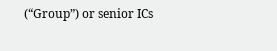(“Group”) or senior ICs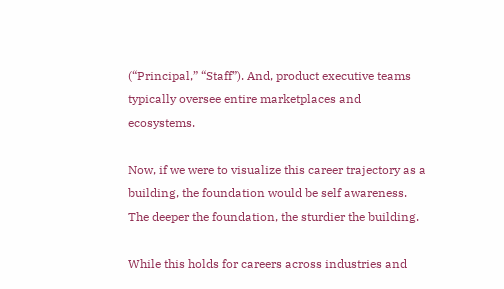(“Principal,” “Staff”). And, product executive teams typically oversee entire marketplaces and ecosystems.

Now, if we were to visualize this career trajectory as a building, the foundation would be self awareness. The deeper the foundation, the sturdier the building.

While this holds for careers across industries and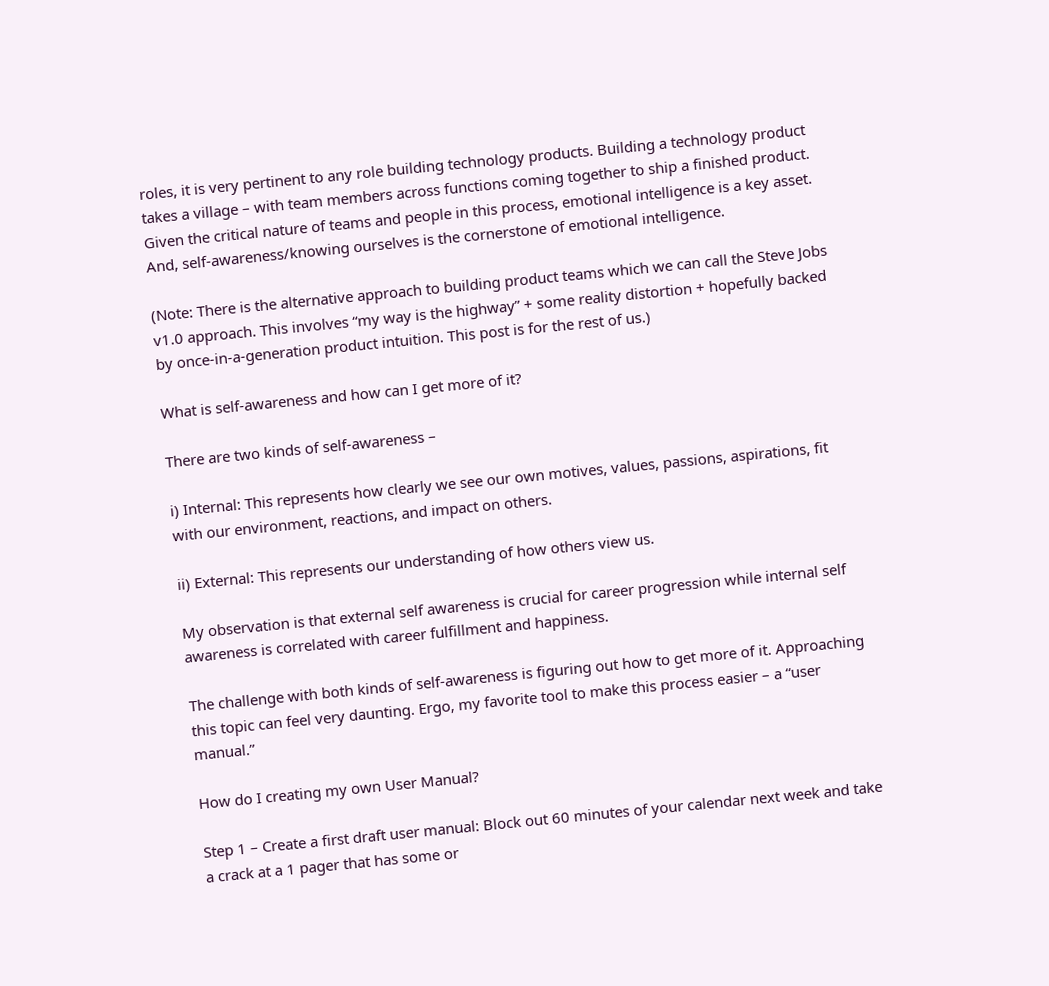roles, it is very pertinent to any role building technology products. Building a technology product takes a village – with team members across functions coming together to ship a finished product. Given the critical nature of teams and people in this process, emotional intelligence is a key asset. And, self-awareness/knowing ourselves is the cornerstone of emotional intelligence.

(Note: There is the alternative approach to building product teams which we can call the Steve Jobs v1.0 approach. This involves “my way is the highway” + some reality distortion + hopefully backed by once-in-a-generation product intuition. This post is for the rest of us.)

What is self-awareness and how can I get more of it?

There are two kinds of self-awareness –

i) Internal: This represents how clearly we see our own motives, values, passions, aspirations, fit with our environment, reactions, and impact on others.

ii) External: This represents our understanding of how others view us.

My observation is that external self awareness is crucial for career progression while internal self awareness is correlated with career fulfillment and happiness.

The challenge with both kinds of self-awareness is figuring out how to get more of it. Approaching this topic can feel very daunting. Ergo, my favorite tool to make this process easier – a “user manual.”

How do I creating my own User Manual?

Step 1 – Create a first draft user manual: Block out 60 minutes of your calendar next week and take a crack at a 1 pager that has some or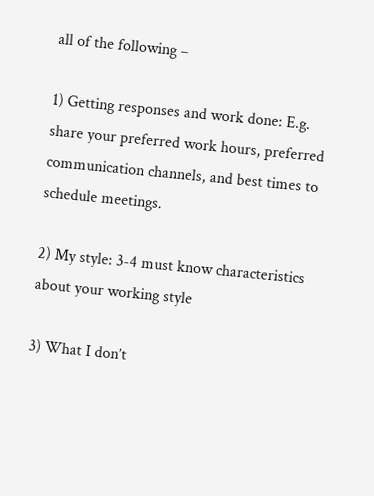all of the following –

1) Getting responses and work done: E.g. share your preferred work hours, preferred communication channels, and best times to schedule meetings.

2) My style: 3-4 must know characteristics about your working style

3) What I don’t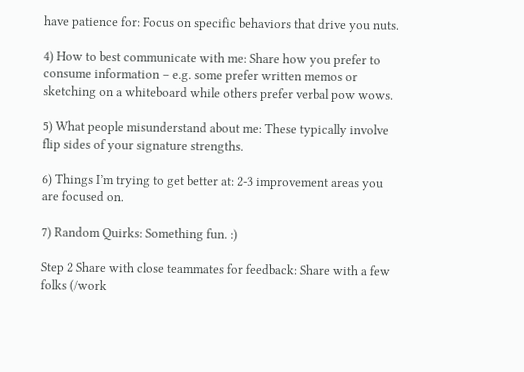have patience for: Focus on specific behaviors that drive you nuts.

4) How to best communicate with me: Share how you prefer to consume information – e.g. some prefer written memos or sketching on a whiteboard while others prefer verbal pow wows.

5) What people misunderstand about me: These typically involve flip sides of your signature strengths.

6) Things I’m trying to get better at: 2-3 improvement areas you are focused on.

7) Random Quirks: Something fun. :)

Step 2 Share with close teammates for feedback: Share with a few folks (/work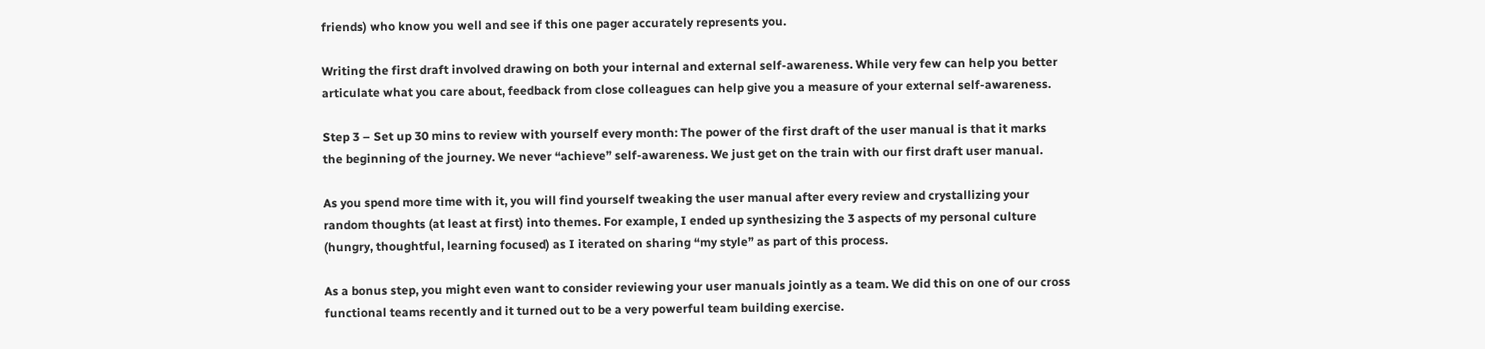friends) who know you well and see if this one pager accurately represents you.

Writing the first draft involved drawing on both your internal and external self-awareness. While very few can help you better articulate what you care about, feedback from close colleagues can help give you a measure of your external self-awareness.

Step 3 – Set up 30 mins to review with yourself every month: The power of the first draft of the user manual is that it marks the beginning of the journey. We never “achieve” self-awareness. We just get on the train with our first draft user manual.

As you spend more time with it, you will find yourself tweaking the user manual after every review and crystallizing your random thoughts (at least at first) into themes. For example, I ended up synthesizing the 3 aspects of my personal culture (hungry, thoughtful, learning focused) as I iterated on sharing “my style” as part of this process.

As a bonus step, you might even want to consider reviewing your user manuals jointly as a team. We did this on one of our cross functional teams recently and it turned out to be a very powerful team building exercise.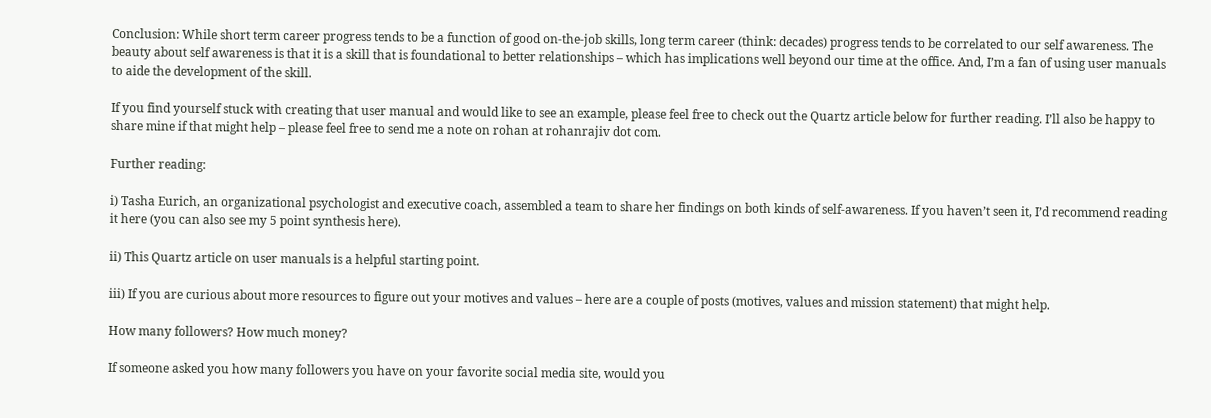Conclusion: While short term career progress tends to be a function of good on-the-job skills, long term career (think: decades) progress tends to be correlated to our self awareness. The beauty about self awareness is that it is a skill that is foundational to better relationships – which has implications well beyond our time at the office. And, I’m a fan of using user manuals to aide the development of the skill.

If you find yourself stuck with creating that user manual and would like to see an example, please feel free to check out the Quartz article below for further reading. I’ll also be happy to share mine if that might help – please feel free to send me a note on rohan at rohanrajiv dot com.

Further reading:

i) Tasha Eurich, an organizational psychologist and executive coach, assembled a team to share her findings on both kinds of self-awareness. If you haven’t seen it, I’d recommend reading it here (you can also see my 5 point synthesis here).

ii) This Quartz article on user manuals is a helpful starting point.

iii) If you are curious about more resources to figure out your motives and values – here are a couple of posts (motives, values and mission statement) that might help.

How many followers? How much money?

If someone asked you how many followers you have on your favorite social media site, would you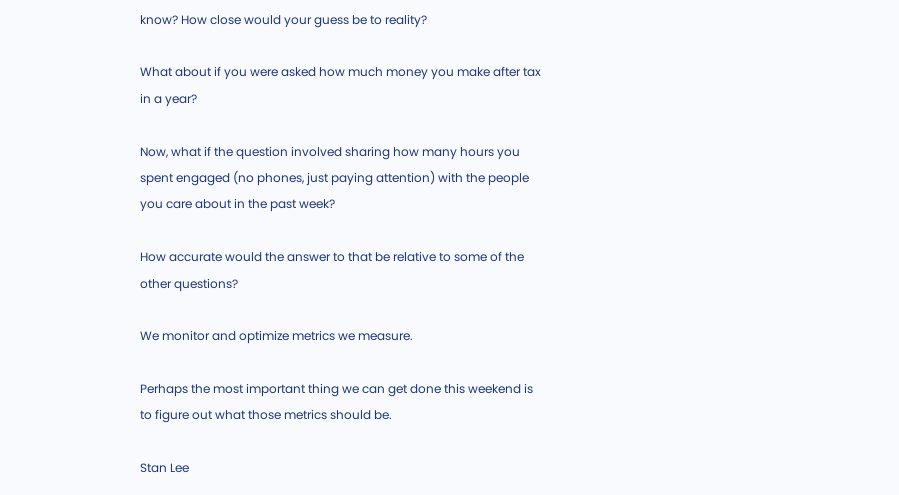know? How close would your guess be to reality?

What about if you were asked how much money you make after tax in a year?

Now, what if the question involved sharing how many hours you spent engaged (no phones, just paying attention) with the people you care about in the past week?

How accurate would the answer to that be relative to some of the other questions?

We monitor and optimize metrics we measure.

Perhaps the most important thing we can get done this weekend is to figure out what those metrics should be.

Stan Lee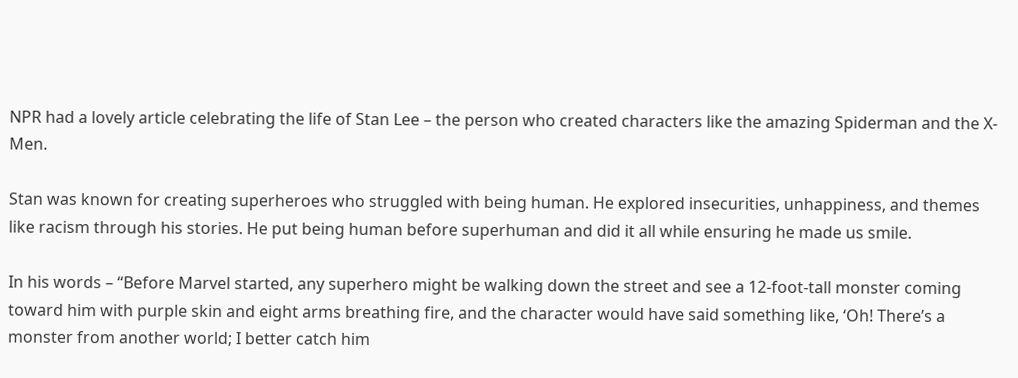NPR had a lovely article celebrating the life of Stan Lee – the person who created characters like the amazing Spiderman and the X-Men.

Stan was known for creating superheroes who struggled with being human. He explored insecurities, unhappiness, and themes like racism through his stories. He put being human before superhuman and did it all while ensuring he made us smile.

In his words – “Before Marvel started, any superhero might be walking down the street and see a 12-foot-tall monster coming toward him with purple skin and eight arms breathing fire, and the character would have said something like, ‘Oh! There’s a monster from another world; I better catch him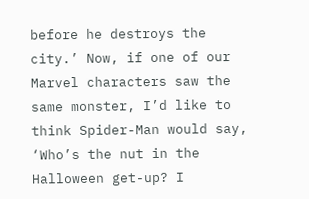before he destroys the city.’ Now, if one of our Marvel characters saw the same monster, I’d like to think Spider-Man would say, ‘Who’s the nut in the Halloween get-up? I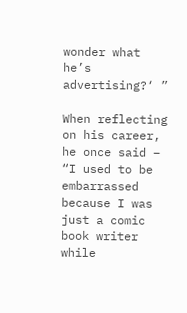wonder what he’s advertising?‘ ”

When reflecting on his career, he once said – “I used to be embarrassed because I was just a comic book writer while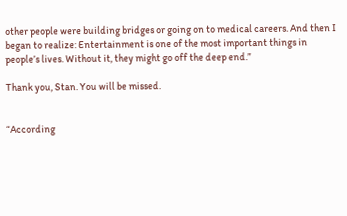other people were building bridges or going on to medical careers. And then I began to realize: Entertainment is one of the most important things in people’s lives. Without it, they might go off the deep end.”

Thank you, Stan. You will be missed.


“According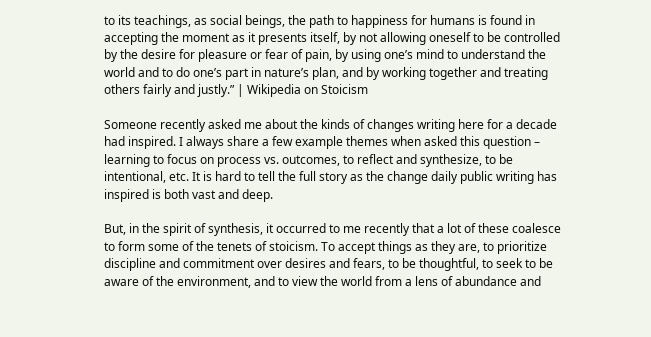to its teachings, as social beings, the path to happiness for humans is found in accepting the moment as it presents itself, by not allowing oneself to be controlled by the desire for pleasure or fear of pain, by using one’s mind to understand the world and to do one’s part in nature’s plan, and by working together and treating others fairly and justly.” | Wikipedia on Stoicism

Someone recently asked me about the kinds of changes writing here for a decade had inspired. I always share a few example themes when asked this question – learning to focus on process vs. outcomes, to reflect and synthesize, to be intentional, etc. It is hard to tell the full story as the change daily public writing has inspired is both vast and deep.

But, in the spirit of synthesis, it occurred to me recently that a lot of these coalesce to form some of the tenets of stoicism. To accept things as they are, to prioritize discipline and commitment over desires and fears, to be thoughtful, to seek to be aware of the environment, and to view the world from a lens of abundance and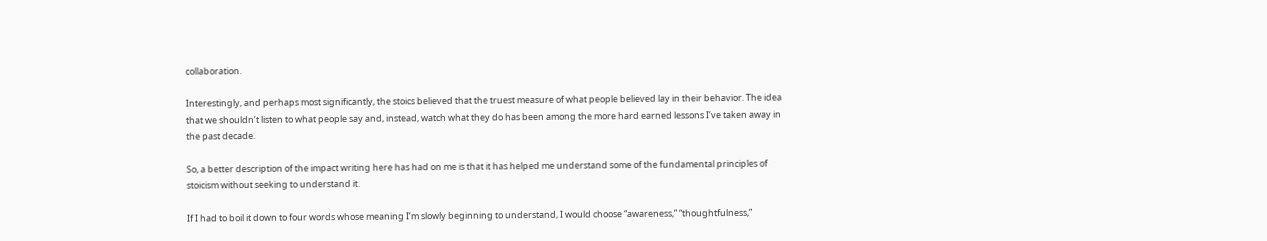collaboration.

Interestingly, and perhaps most significantly, the stoics believed that the truest measure of what people believed lay in their behavior. The idea that we shouldn’t listen to what people say and, instead, watch what they do has been among the more hard earned lessons I’ve taken away in the past decade.

So, a better description of the impact writing here has had on me is that it has helped me understand some of the fundamental principles of stoicism without seeking to understand it.

If I had to boil it down to four words whose meaning I’m slowly beginning to understand, I would choose “awareness,” “thoughtfulness,”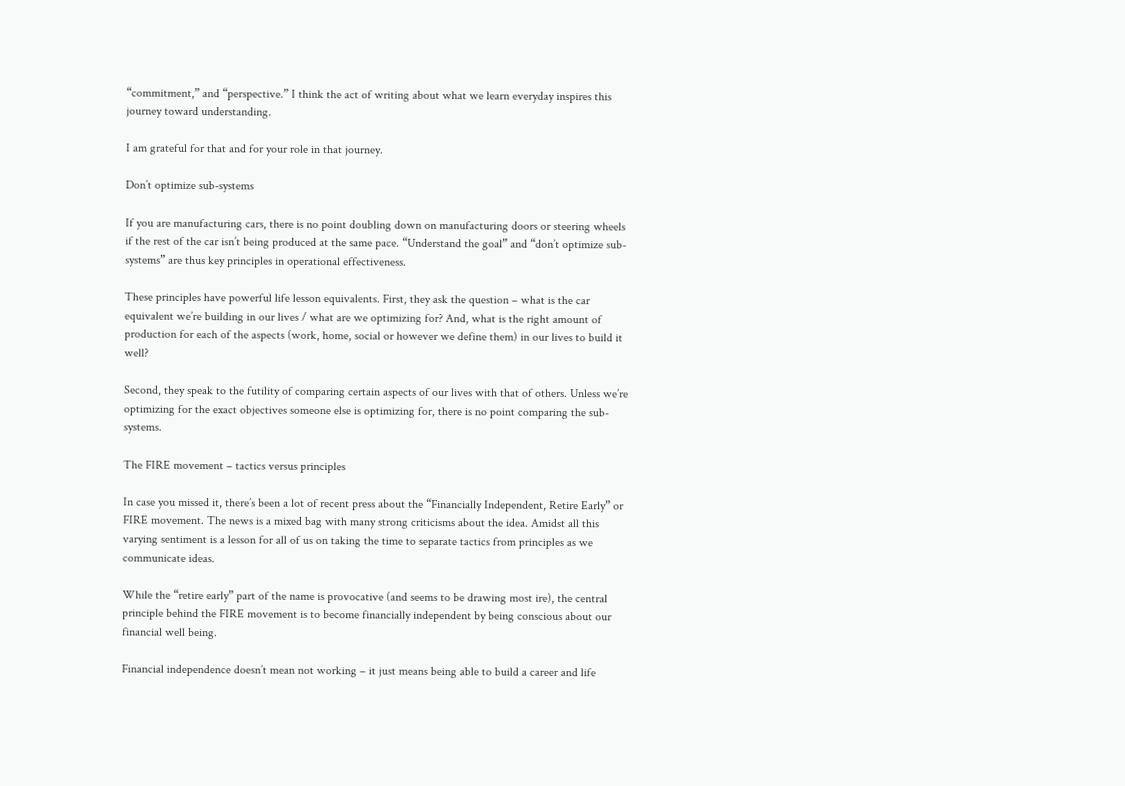“commitment,” and “perspective.” I think the act of writing about what we learn everyday inspires this journey toward understanding.

I am grateful for that and for your role in that journey.

Don’t optimize sub-systems

If you are manufacturing cars, there is no point doubling down on manufacturing doors or steering wheels if the rest of the car isn’t being produced at the same pace. “Understand the goal” and “don’t optimize sub-systems” are thus key principles in operational effectiveness.

These principles have powerful life lesson equivalents. First, they ask the question – what is the car equivalent we’re building in our lives / what are we optimizing for? And, what is the right amount of production for each of the aspects (work, home, social or however we define them) in our lives to build it well?

Second, they speak to the futility of comparing certain aspects of our lives with that of others. Unless we’re optimizing for the exact objectives someone else is optimizing for, there is no point comparing the sub-systems.

The FIRE movement – tactics versus principles

In case you missed it, there’s been a lot of recent press about the “Financially Independent, Retire Early” or FIRE movement. The news is a mixed bag with many strong criticisms about the idea. Amidst all this varying sentiment is a lesson for all of us on taking the time to separate tactics from principles as we communicate ideas.

While the “retire early” part of the name is provocative (and seems to be drawing most ire), the central principle behind the FIRE movement is to become financially independent by being conscious about our financial well being.

Financial independence doesn’t mean not working – it just means being able to build a career and life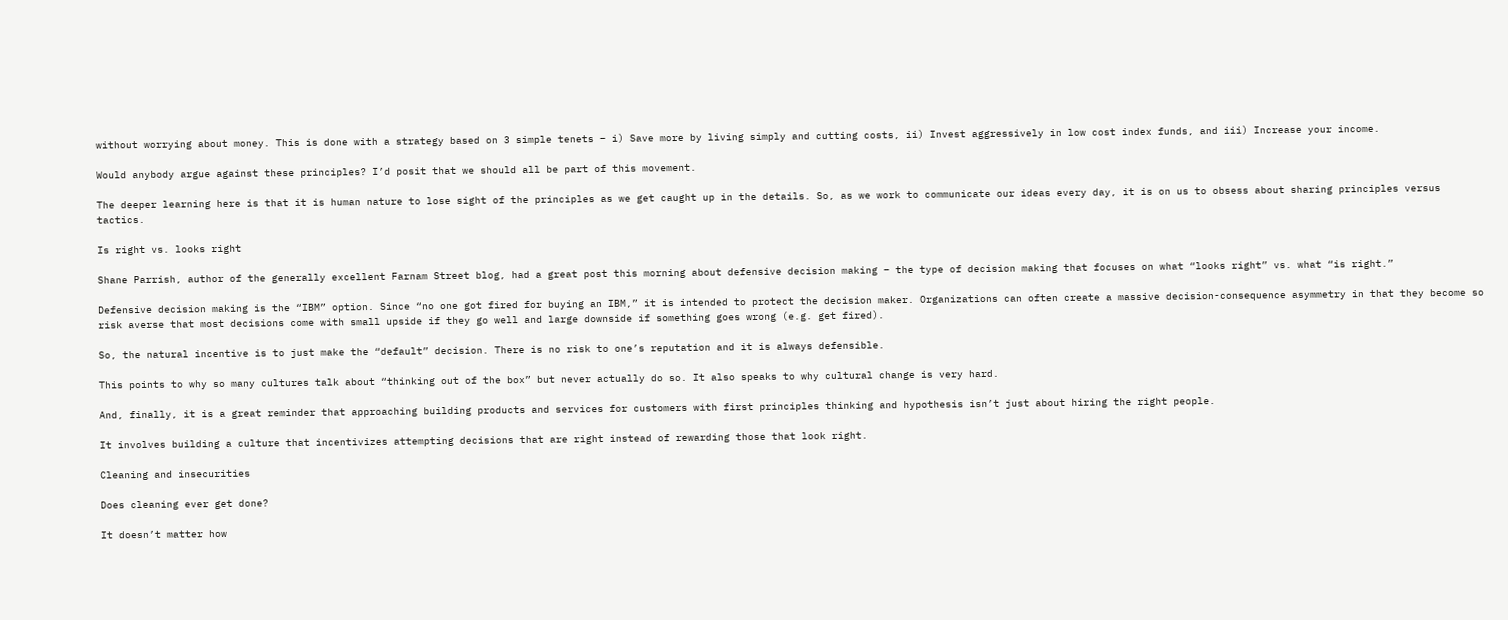without worrying about money. This is done with a strategy based on 3 simple tenets – i) Save more by living simply and cutting costs, ii) Invest aggressively in low cost index funds, and iii) Increase your income.

Would anybody argue against these principles? I’d posit that we should all be part of this movement.

The deeper learning here is that it is human nature to lose sight of the principles as we get caught up in the details. So, as we work to communicate our ideas every day, it is on us to obsess about sharing principles versus tactics.

Is right vs. looks right

Shane Parrish, author of the generally excellent Farnam Street blog, had a great post this morning about defensive decision making – the type of decision making that focuses on what “looks right” vs. what “is right.”

Defensive decision making is the “IBM” option. Since “no one got fired for buying an IBM,” it is intended to protect the decision maker. Organizations can often create a massive decision-consequence asymmetry in that they become so risk averse that most decisions come with small upside if they go well and large downside if something goes wrong (e.g. get fired).

So, the natural incentive is to just make the “default” decision. There is no risk to one’s reputation and it is always defensible.

This points to why so many cultures talk about “thinking out of the box” but never actually do so. It also speaks to why cultural change is very hard.

And, finally, it is a great reminder that approaching building products and services for customers with first principles thinking and hypothesis isn’t just about hiring the right people.

It involves building a culture that incentivizes attempting decisions that are right instead of rewarding those that look right.

Cleaning and insecurities

Does cleaning ever get done?

It doesn’t matter how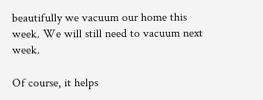beautifully we vacuum our home this week. We will still need to vacuum next week.

Of course, it helps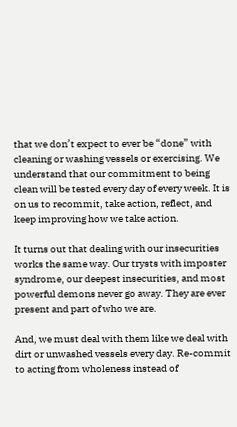that we don’t expect to ever be “done” with cleaning or washing vessels or exercising. We understand that our commitment to being clean will be tested every day of every week. It is on us to recommit, take action, reflect, and keep improving how we take action.

It turns out that dealing with our insecurities works the same way. Our trysts with imposter syndrome, our deepest insecurities, and most powerful demons never go away. They are ever present and part of who we are.

And, we must deal with them like we deal with dirt or unwashed vessels every day. Re-commit to acting from wholeness instead of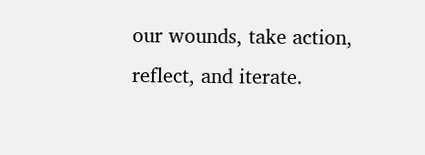our wounds, take action, reflect, and iterate.